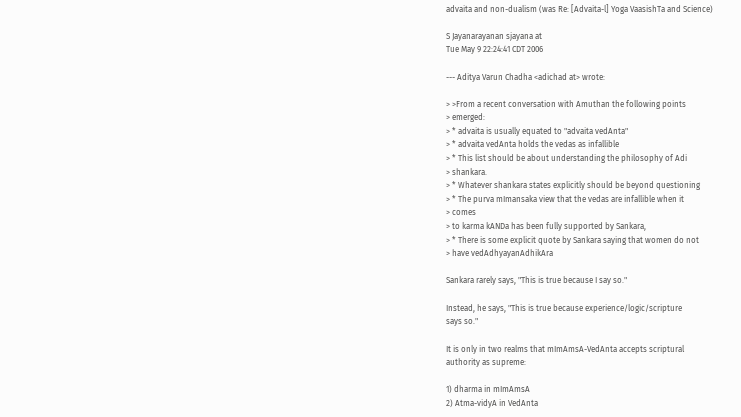advaita and non-dualism (was Re: [Advaita-l] Yoga VaasishTa and Science)

S Jayanarayanan sjayana at
Tue May 9 22:24:41 CDT 2006

--- Aditya Varun Chadha <adichad at> wrote:

> >From a recent conversation with Amuthan the following points
> emerged:
> * advaita is usually equated to "advaita vedAnta"
> * advaita vedAnta holds the vedas as infallible
> * This list should be about understanding the philosophy of Adi
> shankara.
> * Whatever shankara states explicitly should be beyond questioning
> * The purva mImansaka view that the vedas are infallible when it
> comes
> to karma kANDa has been fully supported by Sankara,
> * There is some explicit quote by Sankara saying that women do not
> have vedAdhyayanAdhikAra

Sankara rarely says, "This is true because I say so."

Instead, he says, "This is true because experience/logic/scripture
says so."

It is only in two realms that mImAmsA-VedAnta accepts scriptural
authority as supreme:

1) dharma in mImAmsA
2) Atma-vidyA in VedAnta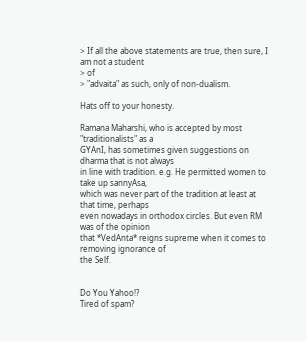> If all the above statements are true, then sure, I am not a student
> of
> "advaita" as such, only of non-dualism.

Hats off to your honesty.

Ramana Maharshi, who is accepted by most "traditionalists" as a
GYAnI, has sometimes given suggestions on dharma that is not always
in line with tradition. e.g. He permitted women to take up sannyAsa,
which was never part of the tradition at least at that time, perhaps
even nowadays in orthodox circles. But even RM was of the opinion
that *VedAnta* reigns supreme when it comes to removing ignorance of
the Self.


Do You Yahoo!?
Tired of spam?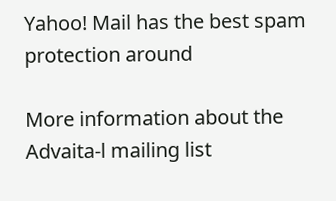Yahoo! Mail has the best spam protection around

More information about the Advaita-l mailing list